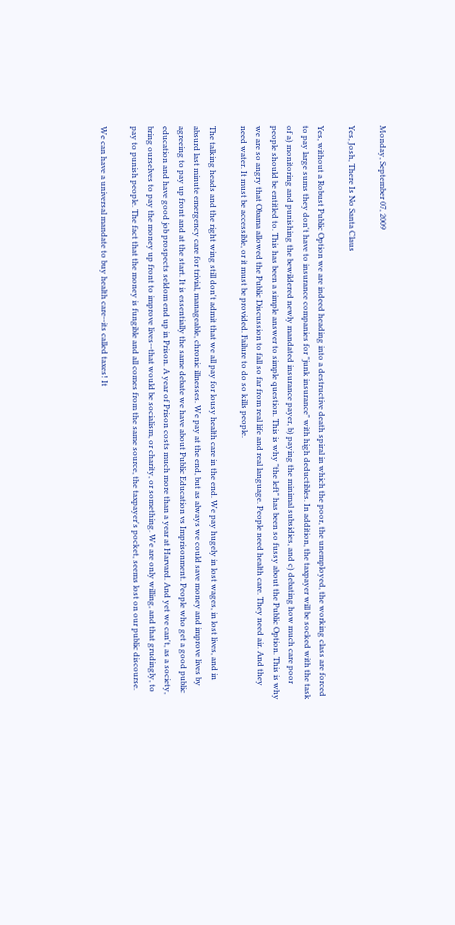Monday, September 07, 2009

Yes, Josh, There Is No Santa Claus

Yes, without a Robust Public Option we are indeed heading into a destructive death spiral in which the poor, the unemployed, the working class are forced to pay large sums they don't have to insurance companies for "junk insurance" with high deductibles. In addition, the taxpayer will be socked with the task of a) monitoring and punishing the bewildered newly mandated insurance payer, b) paying the minimal subsidies, and c) debating how much care poor people should be entitled to. This has been a simple answer to simple question. This is why "the left" has been so fussy about the Public Option. This is why we are so angry that Obama allowed the Public Discussion to fall so far from real life and real language. People need health care. They need air. And they need water. It must be accessible, or it must be provided. Failure to do so kills people.

The talking heads and the right wing still don't admit that we all pay for lousy health care in the end. We pay hugely in lost wages, in lost lives, and in absurd last minute emergency care for trivial, manageable, chronic illnesses. We pay at the end, but as always we could save money and improve lives by agreeing to pay up front and at the start. It is essentially the same debate we have about Public Education vs Imprisonment. People who get a good public education and have good job prospects seldom end up in Prison. A year of Prison costs much more than a year at Harvard. And yet we can't, as a society, bring ourselves to pay the money up front to improve lives--that would be socialism, or charity, or something. We are only willing, and that grudingly, to pay to punish people. The fact that the money is fungible and all comes from the same source, the taxpayer's pocket, seems lost on our public discourse.

We can have a universal mandate to buy health care--its called taxes! It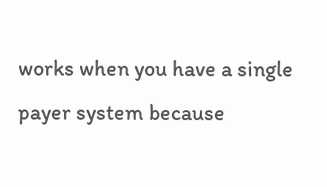works when you have a single payer system because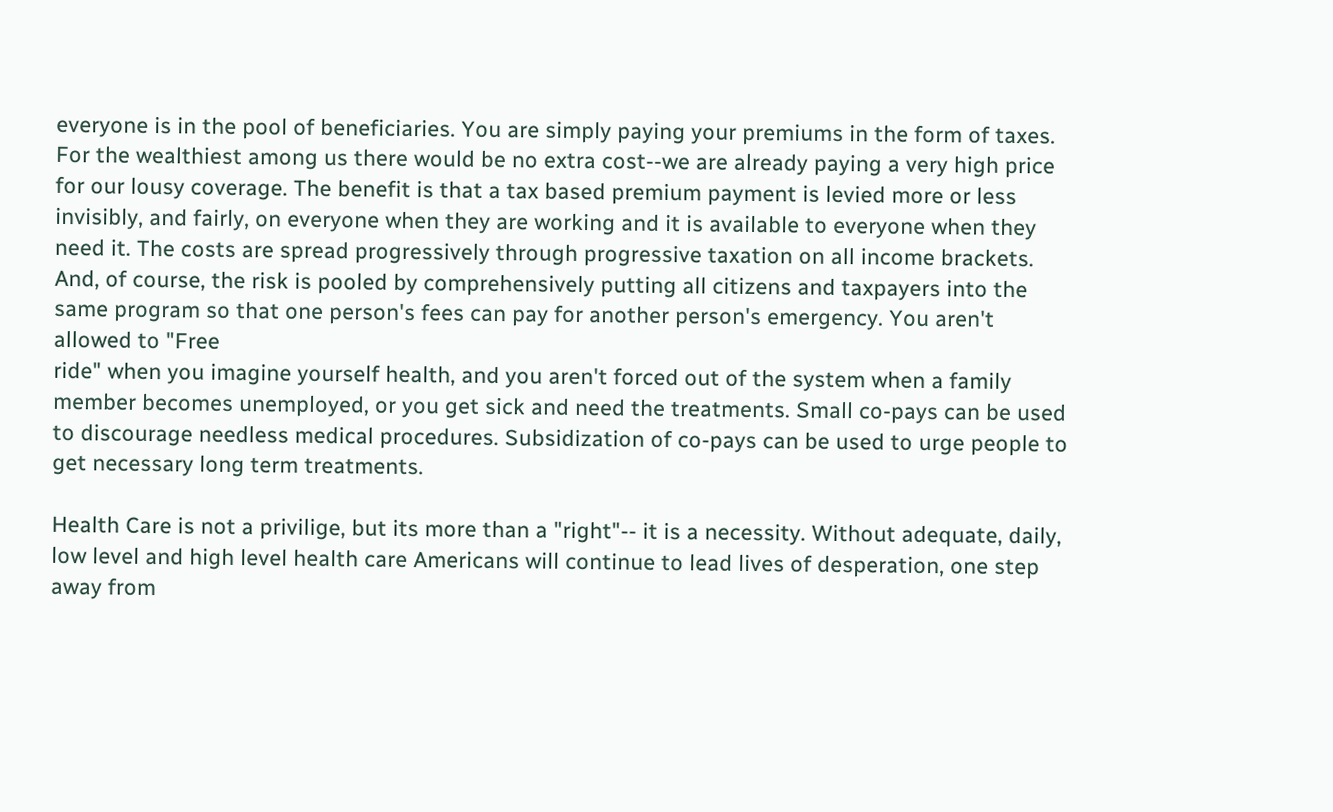everyone is in the pool of beneficiaries. You are simply paying your premiums in the form of taxes. For the wealthiest among us there would be no extra cost--we are already paying a very high price for our lousy coverage. The benefit is that a tax based premium payment is levied more or less invisibly, and fairly, on everyone when they are working and it is available to everyone when they need it. The costs are spread progressively through progressive taxation on all income brackets. And, of course, the risk is pooled by comprehensively putting all citizens and taxpayers into the same program so that one person's fees can pay for another person's emergency. You aren't allowed to "Free
ride" when you imagine yourself health, and you aren't forced out of the system when a family member becomes unemployed, or you get sick and need the treatments. Small co-pays can be used to discourage needless medical procedures. Subsidization of co-pays can be used to urge people to get necessary long term treatments.

Health Care is not a privilige, but its more than a "right"-- it is a necessity. Without adequate, daily, low level and high level health care Americans will continue to lead lives of desperation, one step away from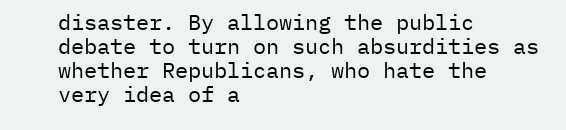disaster. By allowing the public debate to turn on such absurdities as whether Republicans, who hate the very idea of a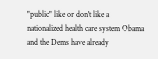"public" like or don't like a nationalized health care system Obama and the Dems have already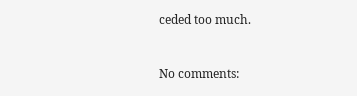ceded too much.


No comments: